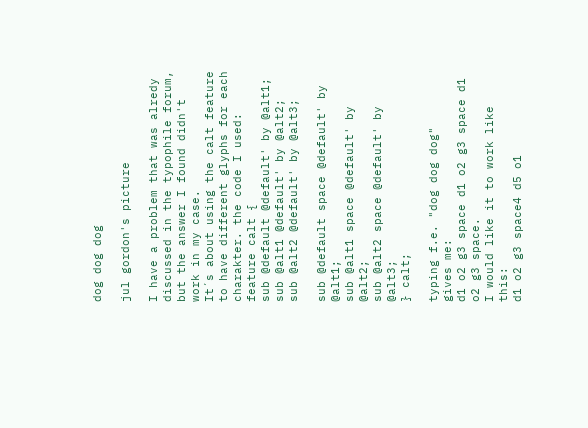dog dog dog

jul gordon's picture

I have a problem that was alredy discussed in the typophile forum, but the answer I found didn't work in my case.
It´s about using the calt feature to have different glyphs for each charakter. the code I used:
feature calt {
sub @default @default' by @alt1;
sub @alt1 @default' by @alt2;
sub @alt2 @default' by @alt3;

sub @default space @default' by @alt1;
sub @alt1 space @default' by @alt2;
sub @alt2 space @default' by @alt3;
} calt;

typing f.e. "dog dog dog"
gives me:
d1 o2 g3 space d1 o2 g3 space d1 o2 g3 space.
I would like it to work like this:
d1 o2 g3 space4 d5 o1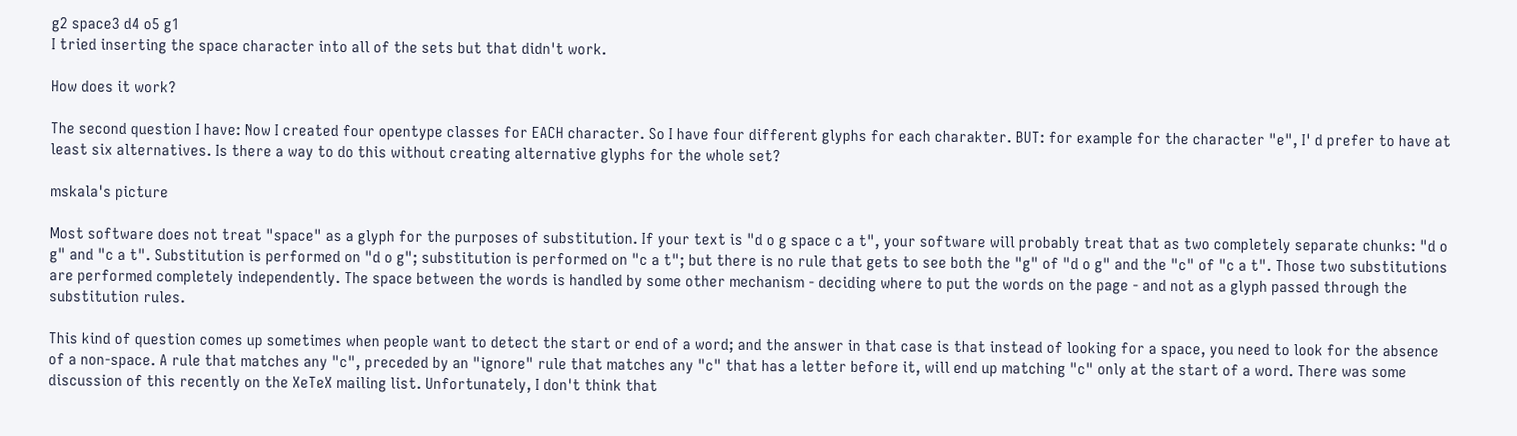g2 space3 d4 o5 g1
I tried inserting the space character into all of the sets but that didn't work.

How does it work?

The second question I have: Now I created four opentype classes for EACH character. So I have four different glyphs for each charakter. BUT: for example for the character "e", I' d prefer to have at least six alternatives. Is there a way to do this without creating alternative glyphs for the whole set?

mskala's picture

Most software does not treat "space" as a glyph for the purposes of substitution. If your text is "d o g space c a t", your software will probably treat that as two completely separate chunks: "d o g" and "c a t". Substitution is performed on "d o g"; substitution is performed on "c a t"; but there is no rule that gets to see both the "g" of "d o g" and the "c" of "c a t". Those two substitutions are performed completely independently. The space between the words is handled by some other mechanism - deciding where to put the words on the page - and not as a glyph passed through the substitution rules.

This kind of question comes up sometimes when people want to detect the start or end of a word; and the answer in that case is that instead of looking for a space, you need to look for the absence of a non-space. A rule that matches any "c", preceded by an "ignore" rule that matches any "c" that has a letter before it, will end up matching "c" only at the start of a word. There was some discussion of this recently on the XeTeX mailing list. Unfortunately, I don't think that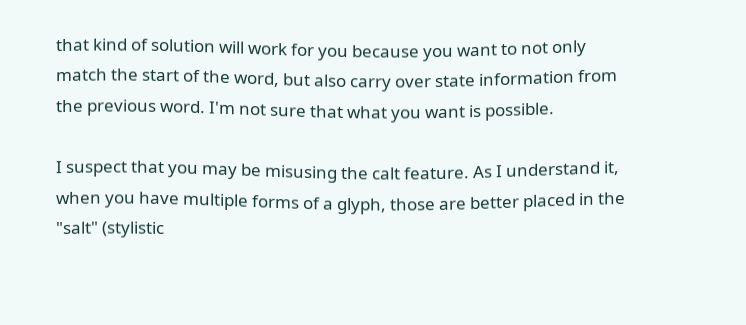that kind of solution will work for you because you want to not only match the start of the word, but also carry over state information from the previous word. I'm not sure that what you want is possible.

I suspect that you may be misusing the calt feature. As I understand it, when you have multiple forms of a glyph, those are better placed in the "salt" (stylistic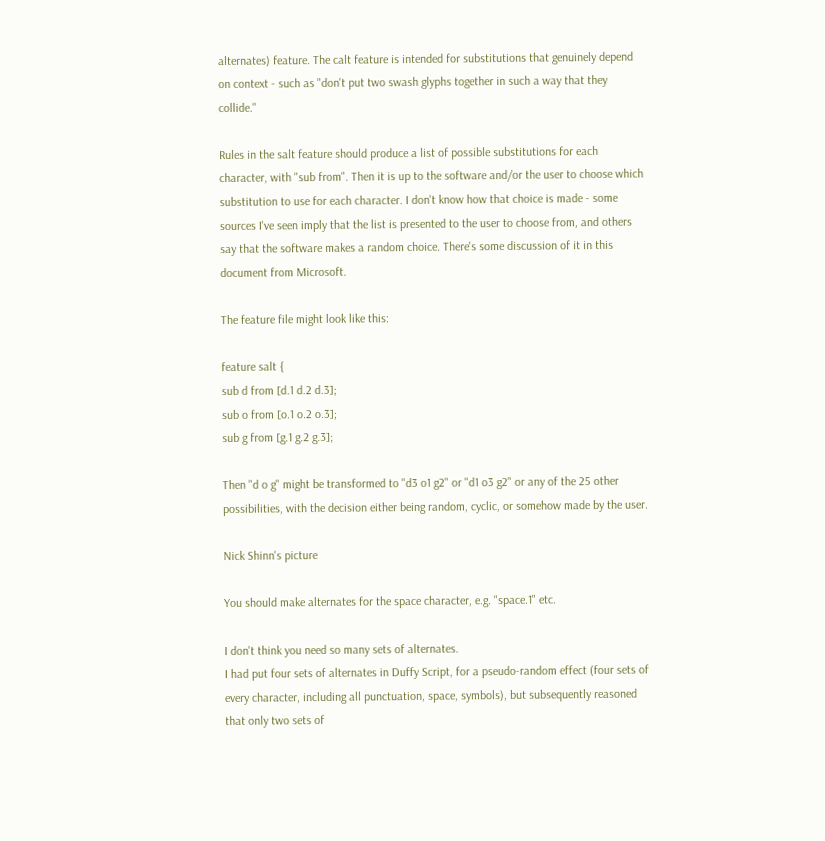alternates) feature. The calt feature is intended for substitutions that genuinely depend on context - such as "don't put two swash glyphs together in such a way that they collide."

Rules in the salt feature should produce a list of possible substitutions for each character, with "sub from". Then it is up to the software and/or the user to choose which substitution to use for each character. I don't know how that choice is made - some sources I've seen imply that the list is presented to the user to choose from, and others say that the software makes a random choice. There's some discussion of it in this document from Microsoft.

The feature file might look like this:

feature salt {
sub d from [d.1 d.2 d.3];
sub o from [o.1 o.2 o.3];
sub g from [g.1 g.2 g.3];

Then "d o g" might be transformed to "d3 o1 g2" or "d1 o3 g2" or any of the 25 other possibilities, with the decision either being random, cyclic, or somehow made by the user.

Nick Shinn's picture

You should make alternates for the space character, e.g. "space.1" etc.

I don't think you need so many sets of alternates.
I had put four sets of alternates in Duffy Script, for a pseudo-random effect (four sets of every character, including all punctuation, space, symbols), but subsequently reasoned that only two sets of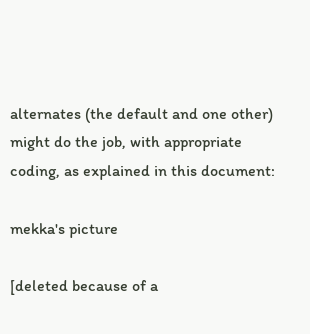alternates (the default and one other) might do the job, with appropriate coding, as explained in this document:

mekka's picture

[deleted because of a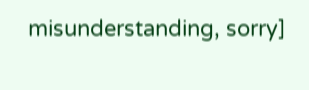misunderstanding, sorry]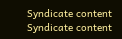Syndicate content Syndicate content